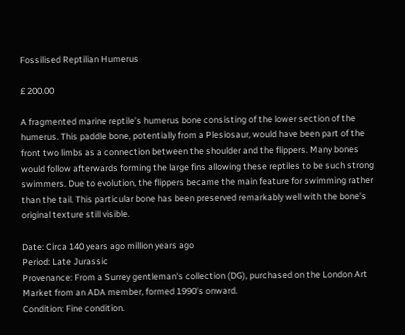Fossilised Reptilian Humerus

£ 200.00

A fragmented marine reptile’s humerus bone consisting of the lower section of the humerus. This paddle bone, potentially from a Plesiosaur, would have been part of the front two limbs as a connection between the shoulder and the flippers. Many bones would follow afterwards forming the large fins allowing these reptiles to be such strong swimmers. Due to evolution, the flippers became the main feature for swimming rather than the tail. This particular bone has been preserved remarkably well with the bone’s original texture still visible.

Date: Circa 140 years ago million years ago
Period: Late Jurassic
Provenance: From a Surrey gentleman's collection (DG), purchased on the London Art Market from an ADA member, formed 1990's onward.
Condition: Fine condition.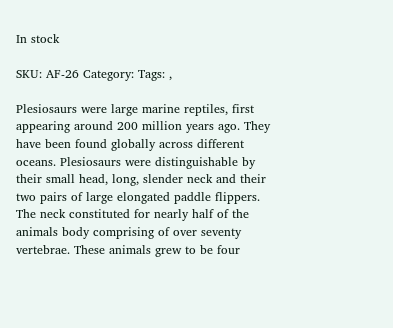In stock

SKU: AF-26 Category: Tags: ,

Plesiosaurs were large marine reptiles, first appearing around 200 million years ago. They have been found globally across different oceans. Plesiosaurs were distinguishable by their small head, long, slender neck and their two pairs of large elongated paddle flippers. The neck constituted for nearly half of the animals body comprising of over seventy vertebrae. These animals grew to be four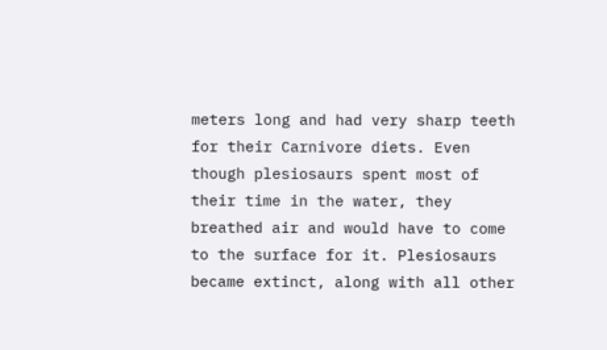meters long and had very sharp teeth for their Carnivore diets. Even though plesiosaurs spent most of their time in the water, they breathed air and would have to come to the surface for it. Plesiosaurs became extinct, along with all other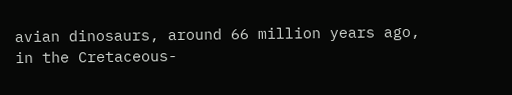avian dinosaurs, around 66 million years ago, in the Cretaceous-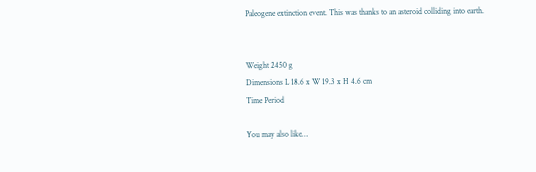Paleogene extinction event. This was thanks to an asteroid colliding into earth.


Weight 2450 g
Dimensions L 18.6 x W 19.3 x H 4.6 cm
Time Period

You may also like…